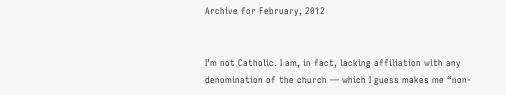Archive for February, 2012


I’m not Catholic. I am, in fact, lacking affiliation with any denomination of the church — which I guess makes me “non-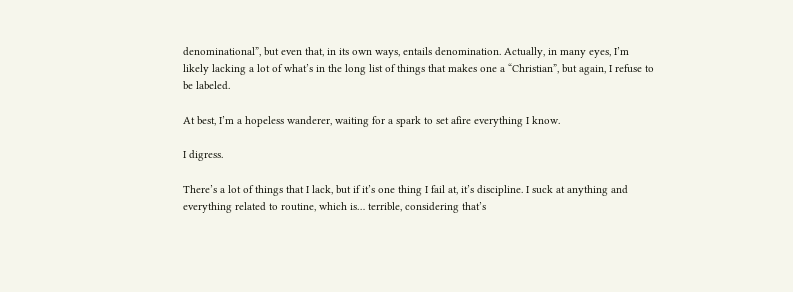denominational”, but even that, in its own ways, entails denomination. Actually, in many eyes, I’m likely lacking a lot of what’s in the long list of things that makes one a “Christian”, but again, I refuse to be labeled.

At best, I’m a hopeless wanderer, waiting for a spark to set afire everything I know.

I digress.

There’s a lot of things that I lack, but if it’s one thing I fail at, it’s discipline. I suck at anything and everything related to routine, which is… terrible, considering that’s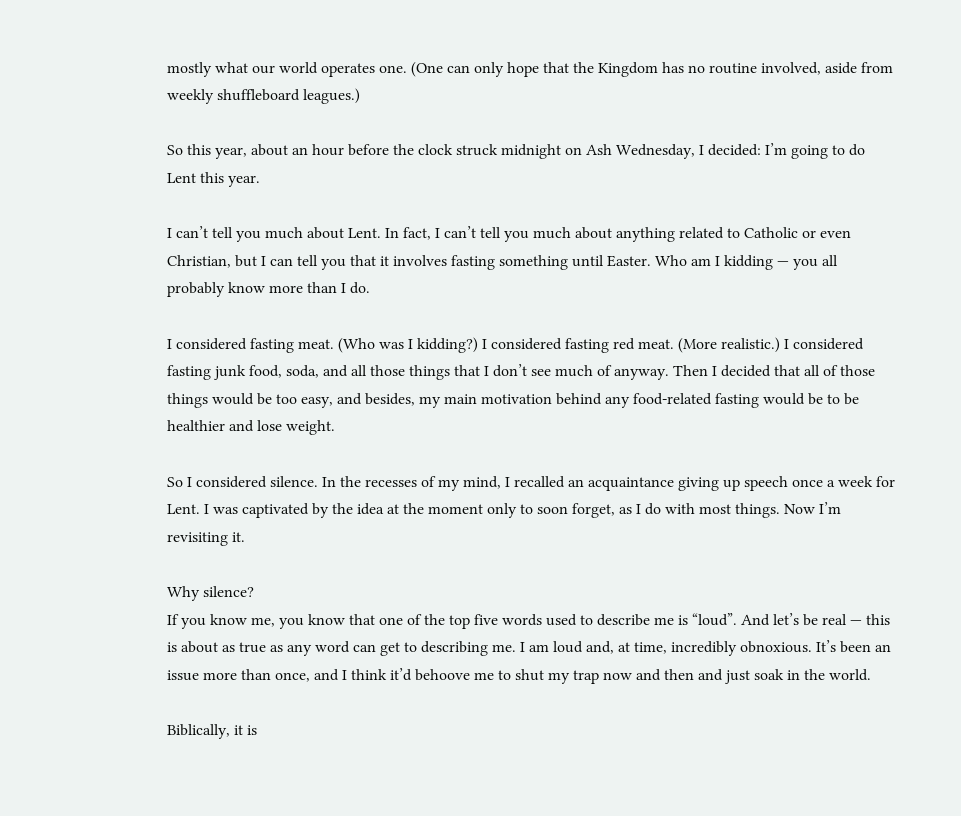mostly what our world operates one. (One can only hope that the Kingdom has no routine involved, aside from weekly shuffleboard leagues.)

So this year, about an hour before the clock struck midnight on Ash Wednesday, I decided: I’m going to do Lent this year.

I can’t tell you much about Lent. In fact, I can’t tell you much about anything related to Catholic or even Christian, but I can tell you that it involves fasting something until Easter. Who am I kidding — you all probably know more than I do.

I considered fasting meat. (Who was I kidding?) I considered fasting red meat. (More realistic.) I considered fasting junk food, soda, and all those things that I don’t see much of anyway. Then I decided that all of those things would be too easy, and besides, my main motivation behind any food-related fasting would be to be healthier and lose weight.

So I considered silence. In the recesses of my mind, I recalled an acquaintance giving up speech once a week for Lent. I was captivated by the idea at the moment only to soon forget, as I do with most things. Now I’m revisiting it.

Why silence?
If you know me, you know that one of the top five words used to describe me is “loud”. And let’s be real — this is about as true as any word can get to describing me. I am loud and, at time, incredibly obnoxious. It’s been an issue more than once, and I think it’d behoove me to shut my trap now and then and just soak in the world.

Biblically, it is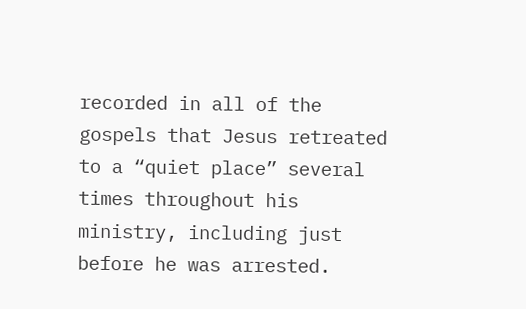recorded in all of the gospels that Jesus retreated to a “quiet place” several times throughout his ministry, including just before he was arrested.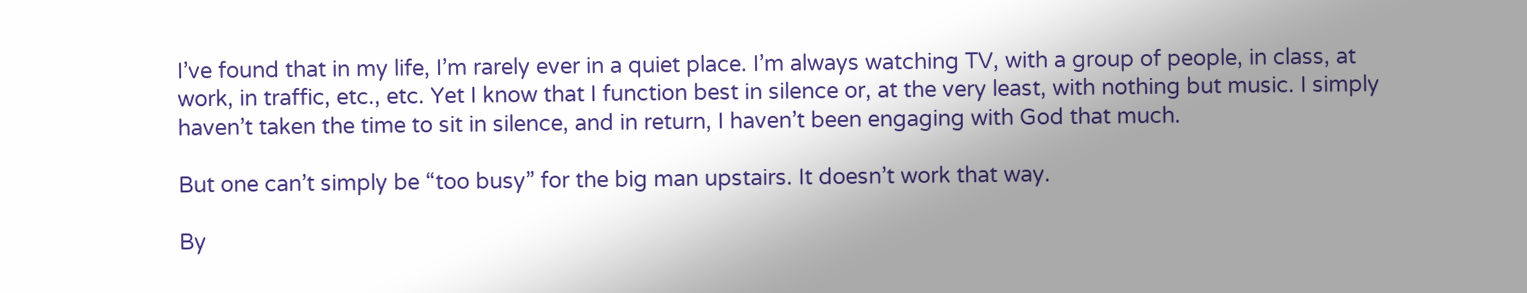I’ve found that in my life, I’m rarely ever in a quiet place. I’m always watching TV, with a group of people, in class, at work, in traffic, etc., etc. Yet I know that I function best in silence or, at the very least, with nothing but music. I simply haven’t taken the time to sit in silence, and in return, I haven’t been engaging with God that much.

But one can’t simply be “too busy” for the big man upstairs. It doesn’t work that way.

By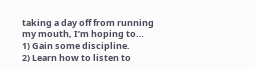taking a day off from running my mouth, I’m hoping to…
1) Gain some discipline.
2) Learn how to listen to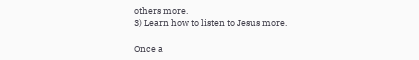others more.
3) Learn how to listen to Jesus more.

Once a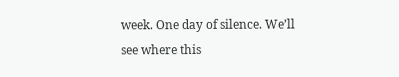week. One day of silence. We’ll see where this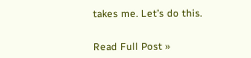takes me. Let’s do this.


Read Full Post »